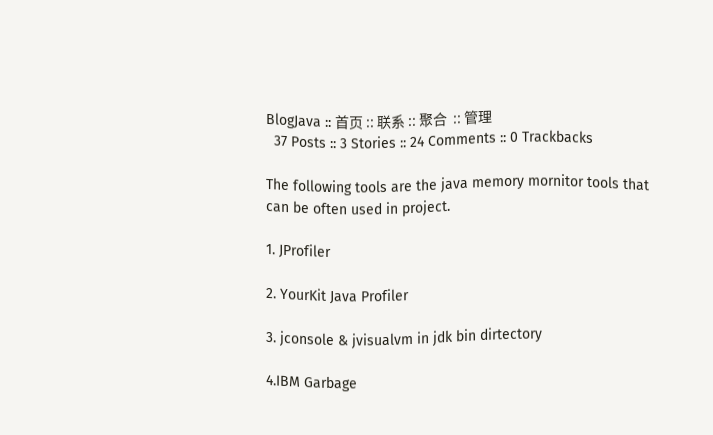BlogJava :: 首页 :: 联系 :: 聚合  :: 管理
  37 Posts :: 3 Stories :: 24 Comments :: 0 Trackbacks

The following tools are the java memory mornitor tools that can be often used in project.

1. JProfiler

2. YourKit Java Profiler

3. jconsole & jvisualvm in jdk bin dirtectory

4.IBM Garbage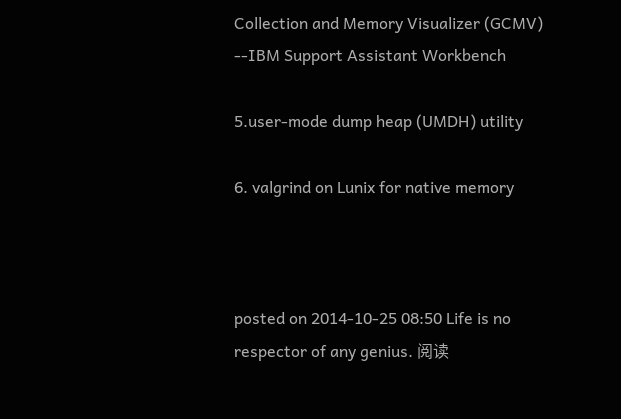Collection and Memory Visualizer (GCMV) --IBM Support Assistant Workbench

5.user-mode dump heap (UMDH) utility

6. valgrind on Lunix for native memory



posted on 2014-10-25 08:50 Life is no respector of any genius. 阅读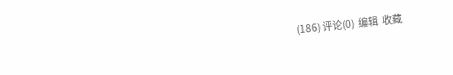(186) 评论(0)  编辑  收藏